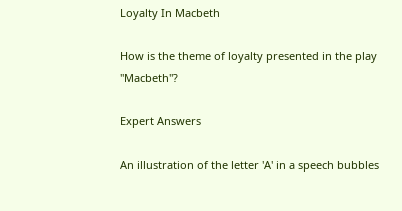Loyalty In Macbeth

How is the theme of loyalty presented in the play "Macbeth"?

Expert Answers

An illustration of the letter 'A' in a speech bubbles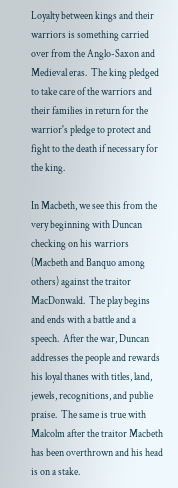Loyalty between kings and their warriors is something carried over from the Anglo-Saxon and Medieval eras.  The king pledged to take care of the warriors and their families in return for the warrior's pledge to protect and fight to the death if necessary for the king.

In Macbeth, we see this from the very beginning with Duncan checking on his warriors (Macbeth and Banquo among others) against the traitor MacDonwald.  The play begins and ends with a battle and a speech.  After the war, Duncan addresses the people and rewards his loyal thanes with titles, land, jewels, recognitions, and publie praise.  The same is true with Malcolm after the traitor Macbeth has been overthrown and his head is on a stake.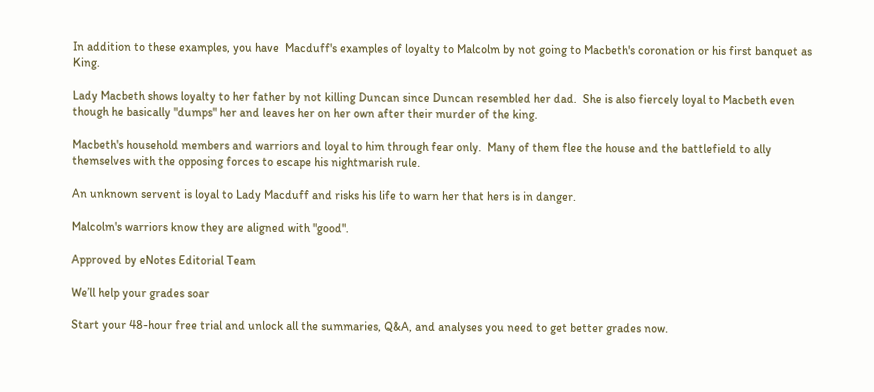In addition to these examples, you have  Macduff's examples of loyalty to Malcolm by not going to Macbeth's coronation or his first banquet as King.

Lady Macbeth shows loyalty to her father by not killing Duncan since Duncan resembled her dad.  She is also fiercely loyal to Macbeth even though he basically "dumps" her and leaves her on her own after their murder of the king.

Macbeth's household members and warriors and loyal to him through fear only.  Many of them flee the house and the battlefield to ally themselves with the opposing forces to escape his nightmarish rule.

An unknown servent is loyal to Lady Macduff and risks his life to warn her that hers is in danger.

Malcolm's warriors know they are aligned with "good".

Approved by eNotes Editorial Team

We’ll help your grades soar

Start your 48-hour free trial and unlock all the summaries, Q&A, and analyses you need to get better grades now.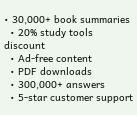• 30,000+ book summaries
  • 20% study tools discount
  • Ad-free content
  • PDF downloads
  • 300,000+ answers
  • 5-star customer support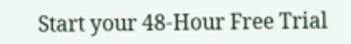Start your 48-Hour Free Trial